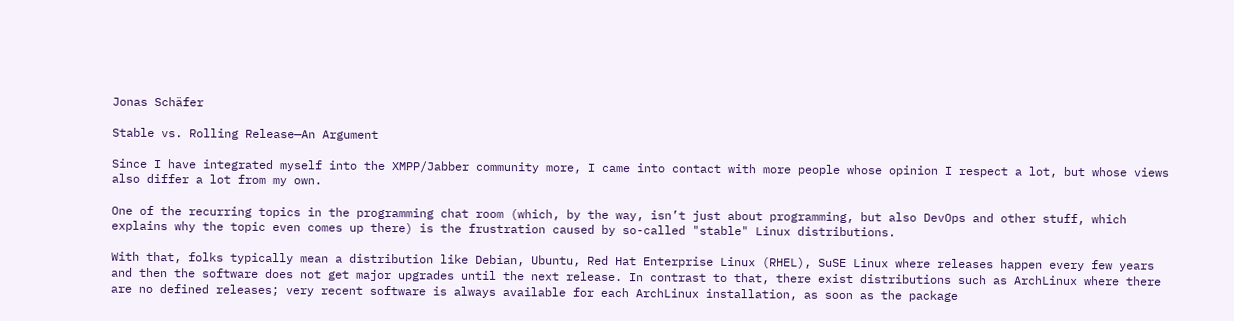Jonas Schäfer

Stable vs. Rolling Release—An Argument

Since I have integrated myself into the XMPP/Jabber community more, I came into contact with more people whose opinion I respect a lot, but whose views also differ a lot from my own.

One of the recurring topics in the programming chat room (which, by the way, isn’t just about programming, but also DevOps and other stuff, which explains why the topic even comes up there) is the frustration caused by so-called "stable" Linux distributions.

With that, folks typically mean a distribution like Debian, Ubuntu, Red Hat Enterprise Linux (RHEL), SuSE Linux where releases happen every few years and then the software does not get major upgrades until the next release. In contrast to that, there exist distributions such as ArchLinux where there are no defined releases; very recent software is always available for each ArchLinux installation, as soon as the package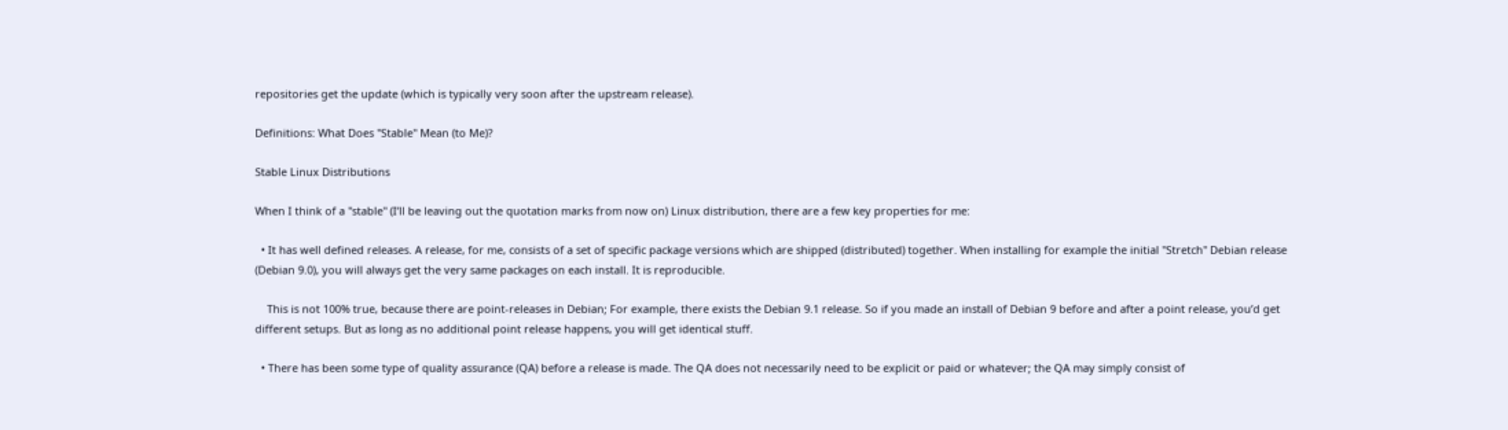repositories get the update (which is typically very soon after the upstream release).

Definitions: What Does "Stable" Mean (to Me)?

Stable Linux Distributions

When I think of a "stable" (I’ll be leaving out the quotation marks from now on) Linux distribution, there are a few key properties for me:

  • It has well defined releases. A release, for me, consists of a set of specific package versions which are shipped (distributed) together. When installing for example the initial "Stretch" Debian release (Debian 9.0), you will always get the very same packages on each install. It is reproducible.

    This is not 100% true, because there are point-releases in Debian; For example, there exists the Debian 9.1 release. So if you made an install of Debian 9 before and after a point release, you’d get different setups. But as long as no additional point release happens, you will get identical stuff.

  • There has been some type of quality assurance (QA) before a release is made. The QA does not necessarily need to be explicit or paid or whatever; the QA may simply consist of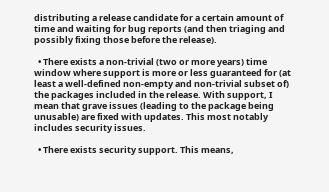distributing a release candidate for a certain amount of time and waiting for bug reports (and then triaging and possibly fixing those before the release).

  • There exists a non-trivial (two or more years) time window where support is more or less guaranteed for (at least a well-defined non-empty and non-trivial subset of) the packages included in the release. With support, I mean that grave issues (leading to the package being unusable) are fixed with updates. This most notably includes security issues.

  • There exists security support. This means,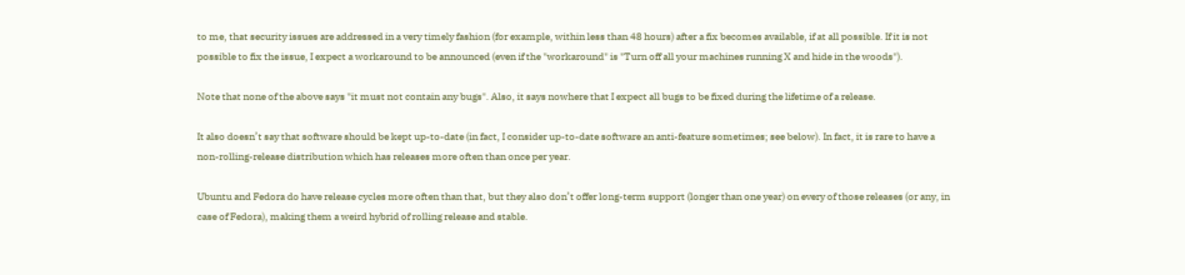to me, that security issues are addressed in a very timely fashion (for example, within less than 48 hours) after a fix becomes available, if at all possible. If it is not possible to fix the issue, I expect a workaround to be announced (even if the "workaround" is "Turn off all your machines running X and hide in the woods").

Note that none of the above says "it must not contain any bugs". Also, it says nowhere that I expect all bugs to be fixed during the lifetime of a release.

It also doesn’t say that software should be kept up-to-date (in fact, I consider up-to-date software an anti-feature sometimes; see below). In fact, it is rare to have a non-rolling-release distribution which has releases more often than once per year.

Ubuntu and Fedora do have release cycles more often than that, but they also don’t offer long-term support (longer than one year) on every of those releases (or any, in case of Fedora), making them a weird hybrid of rolling release and stable.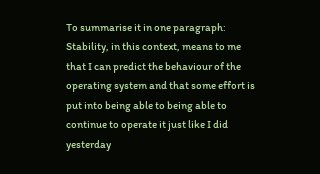To summarise it in one paragraph: Stability, in this context, means to me that I can predict the behaviour of the operating system and that some effort is put into being able to being able to continue to operate it just like I did yesterday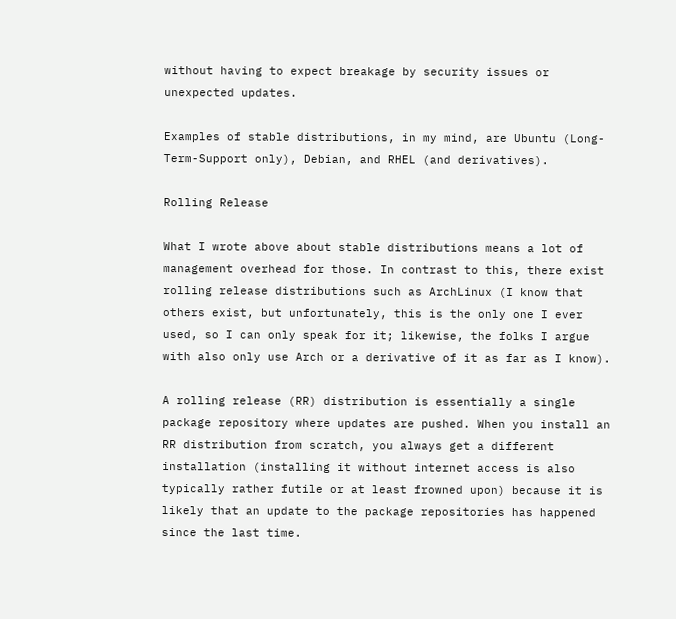without having to expect breakage by security issues or unexpected updates.

Examples of stable distributions, in my mind, are Ubuntu (Long-Term-Support only), Debian, and RHEL (and derivatives).

Rolling Release

What I wrote above about stable distributions means a lot of management overhead for those. In contrast to this, there exist rolling release distributions such as ArchLinux (I know that others exist, but unfortunately, this is the only one I ever used, so I can only speak for it; likewise, the folks I argue with also only use Arch or a derivative of it as far as I know).

A rolling release (RR) distribution is essentially a single package repository where updates are pushed. When you install an RR distribution from scratch, you always get a different installation (installing it without internet access is also typically rather futile or at least frowned upon) because it is likely that an update to the package repositories has happened since the last time.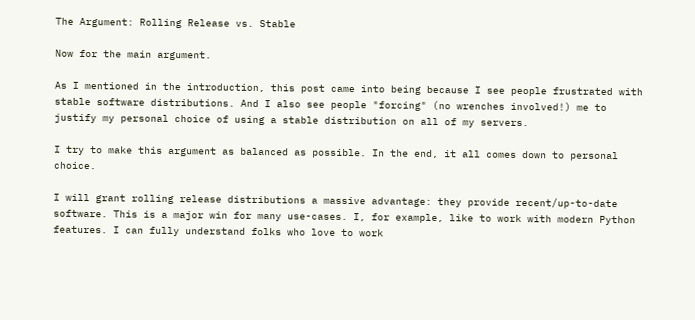The Argument: Rolling Release vs. Stable

Now for the main argument.

As I mentioned in the introduction, this post came into being because I see people frustrated with stable software distributions. And I also see people "forcing" (no wrenches involved!) me to justify my personal choice of using a stable distribution on all of my servers.

I try to make this argument as balanced as possible. In the end, it all comes down to personal choice.

I will grant rolling release distributions a massive advantage: they provide recent/up-to-date software. This is a major win for many use-cases. I, for example, like to work with modern Python features. I can fully understand folks who love to work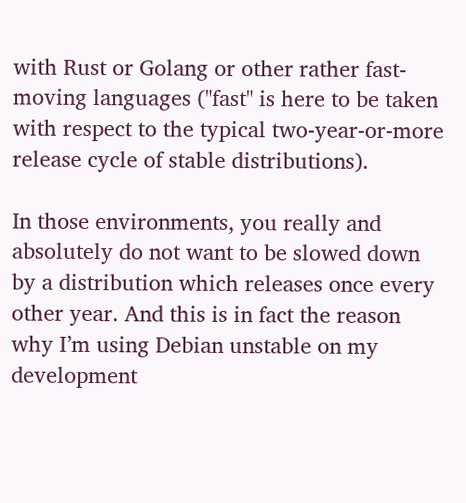with Rust or Golang or other rather fast-moving languages ("fast" is here to be taken with respect to the typical two-year-or-more release cycle of stable distributions).

In those environments, you really and absolutely do not want to be slowed down by a distribution which releases once every other year. And this is in fact the reason why I’m using Debian unstable on my development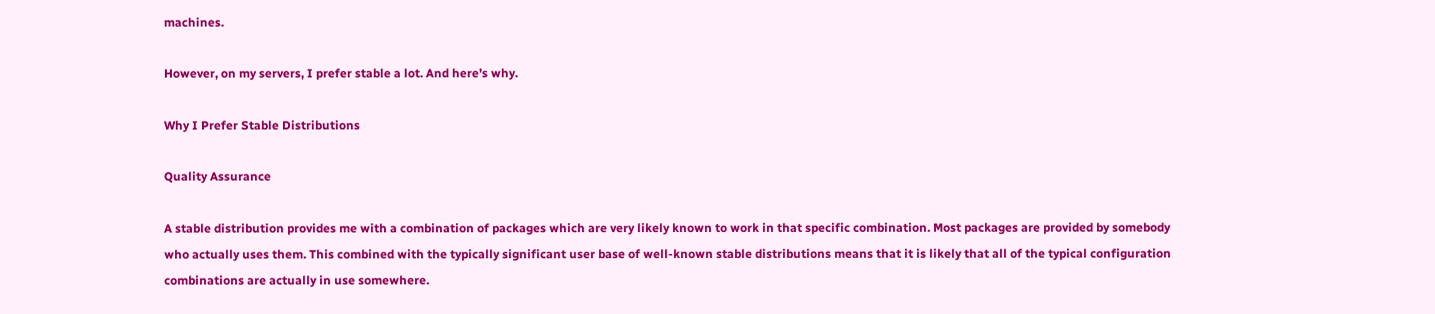machines.

However, on my servers, I prefer stable a lot. And here’s why.

Why I Prefer Stable Distributions

Quality Assurance

A stable distribution provides me with a combination of packages which are very likely known to work in that specific combination. Most packages are provided by somebody who actually uses them. This combined with the typically significant user base of well-known stable distributions means that it is likely that all of the typical configuration combinations are actually in use somewhere.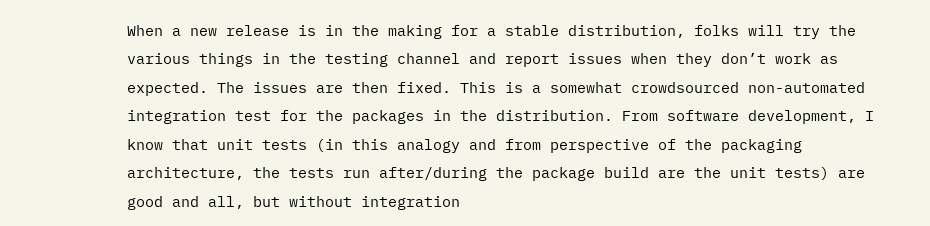When a new release is in the making for a stable distribution, folks will try the various things in the testing channel and report issues when they don’t work as expected. The issues are then fixed. This is a somewhat crowdsourced non-automated integration test for the packages in the distribution. From software development, I know that unit tests (in this analogy and from perspective of the packaging architecture, the tests run after/during the package build are the unit tests) are good and all, but without integration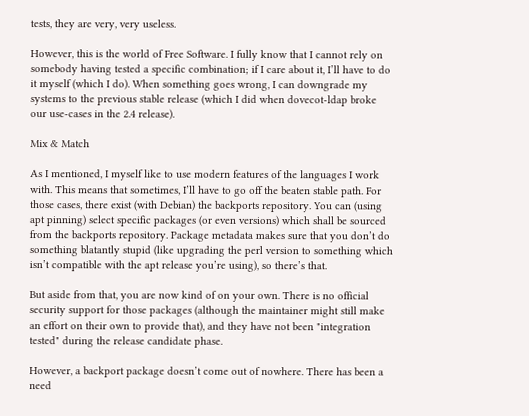tests, they are very, very useless.

However, this is the world of Free Software. I fully know that I cannot rely on somebody having tested a specific combination; if I care about it, I’ll have to do it myself (which I do). When something goes wrong, I can downgrade my systems to the previous stable release (which I did when dovecot-ldap broke our use-cases in the 2.4 release).

Mix & Match

As I mentioned, I myself like to use modern features of the languages I work with. This means that sometimes, I’ll have to go off the beaten stable path. For those cases, there exist (with Debian) the backports repository. You can (using apt pinning) select specific packages (or even versions) which shall be sourced from the backports repository. Package metadata makes sure that you don’t do something blatantly stupid (like upgrading the perl version to something which isn’t compatible with the apt release you’re using), so there’s that.

But aside from that, you are now kind of on your own. There is no official security support for those packages (although the maintainer might still make an effort on their own to provide that), and they have not been "integration tested" during the release candidate phase.

However, a backport package doesn’t come out of nowhere. There has been a need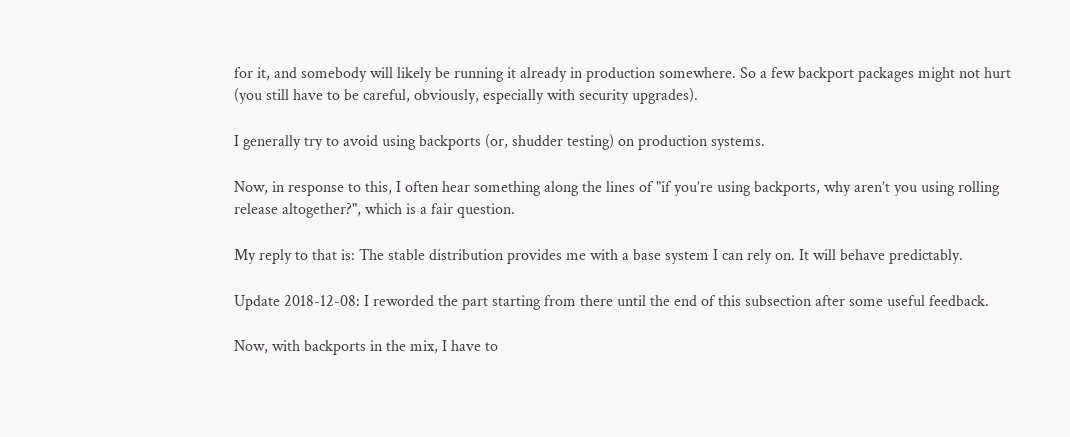for it, and somebody will likely be running it already in production somewhere. So a few backport packages might not hurt (you still have to be careful, obviously, especially with security upgrades).

I generally try to avoid using backports (or, shudder testing) on production systems.

Now, in response to this, I often hear something along the lines of "if you’re using backports, why aren’t you using rolling release altogether?", which is a fair question.

My reply to that is: The stable distribution provides me with a base system I can rely on. It will behave predictably.

Update 2018-12-08: I reworded the part starting from there until the end of this subsection after some useful feedback.

Now, with backports in the mix, I have to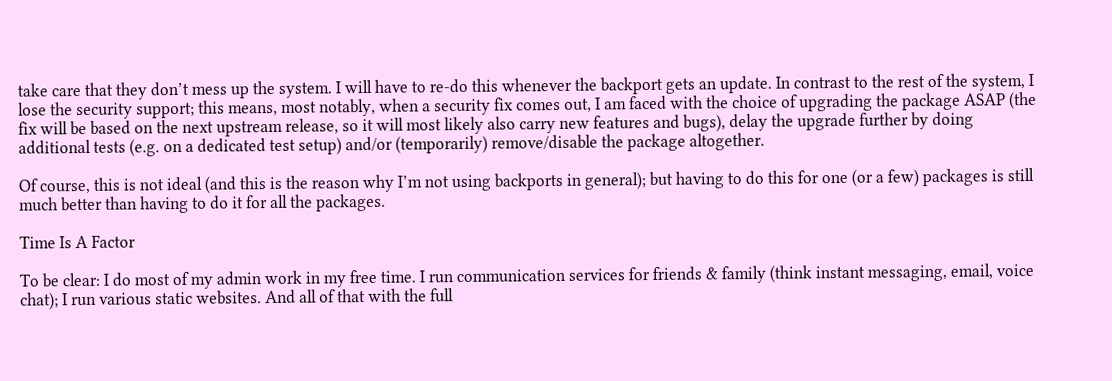take care that they don’t mess up the system. I will have to re-do this whenever the backport gets an update. In contrast to the rest of the system, I lose the security support; this means, most notably, when a security fix comes out, I am faced with the choice of upgrading the package ASAP (the fix will be based on the next upstream release, so it will most likely also carry new features and bugs), delay the upgrade further by doing additional tests (e.g. on a dedicated test setup) and/or (temporarily) remove/disable the package altogether.

Of course, this is not ideal (and this is the reason why I’m not using backports in general); but having to do this for one (or a few) packages is still much better than having to do it for all the packages.

Time Is A Factor

To be clear: I do most of my admin work in my free time. I run communication services for friends & family (think instant messaging, email, voice chat); I run various static websites. And all of that with the full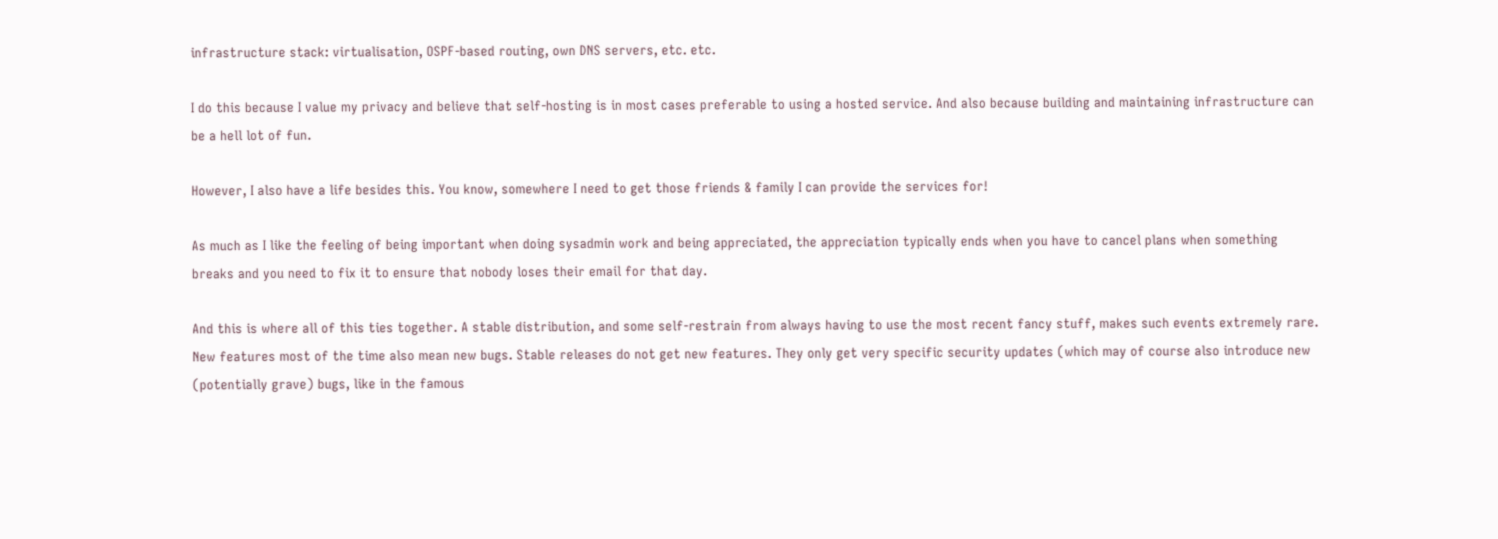infrastructure stack: virtualisation, OSPF-based routing, own DNS servers, etc. etc.

I do this because I value my privacy and believe that self-hosting is in most cases preferable to using a hosted service. And also because building and maintaining infrastructure can be a hell lot of fun.

However, I also have a life besides this. You know, somewhere I need to get those friends & family I can provide the services for!

As much as I like the feeling of being important when doing sysadmin work and being appreciated, the appreciation typically ends when you have to cancel plans when something breaks and you need to fix it to ensure that nobody loses their email for that day.

And this is where all of this ties together. A stable distribution, and some self-restrain from always having to use the most recent fancy stuff, makes such events extremely rare. New features most of the time also mean new bugs. Stable releases do not get new features. They only get very specific security updates (which may of course also introduce new (potentially grave) bugs, like in the famous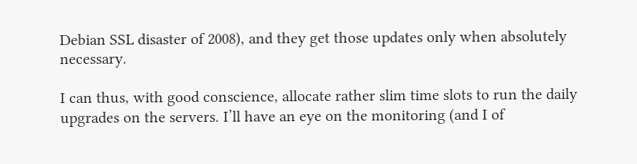Debian SSL disaster of 2008), and they get those updates only when absolutely necessary.

I can thus, with good conscience, allocate rather slim time slots to run the daily upgrades on the servers. I’ll have an eye on the monitoring (and I of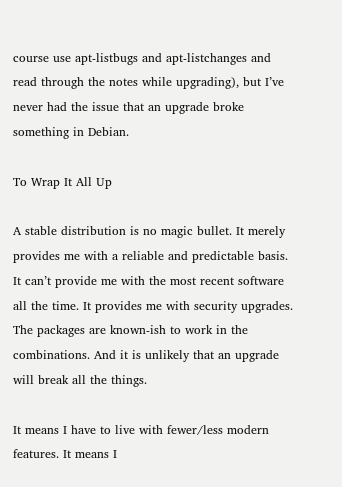course use apt-listbugs and apt-listchanges and read through the notes while upgrading), but I’ve never had the issue that an upgrade broke something in Debian.

To Wrap It All Up

A stable distribution is no magic bullet. It merely provides me with a reliable and predictable basis. It can’t provide me with the most recent software all the time. It provides me with security upgrades. The packages are known-ish to work in the combinations. And it is unlikely that an upgrade will break all the things.

It means I have to live with fewer/less modern features. It means I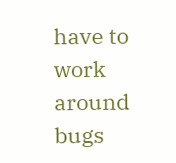have to work around bugs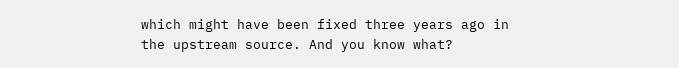which might have been fixed three years ago in the upstream source. And you know what?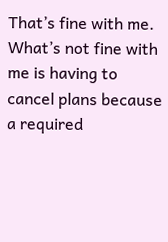That’s fine with me. What’s not fine with me is having to cancel plans because a required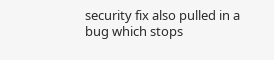security fix also pulled in a bug which stops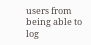users from being able to log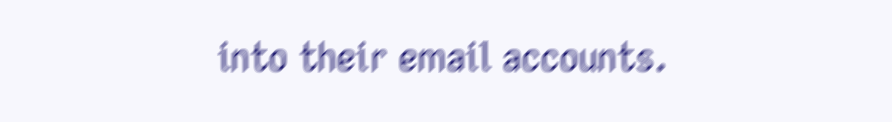into their email accounts.